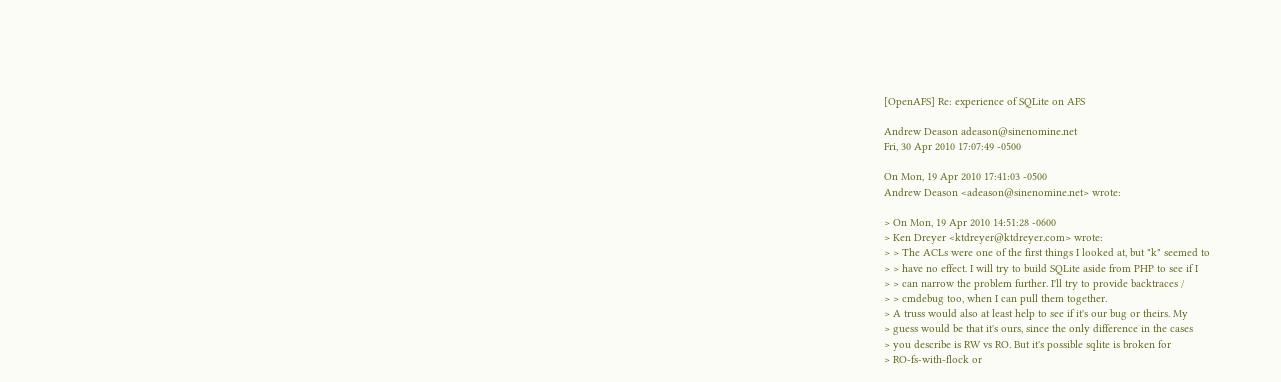[OpenAFS] Re: experience of SQLite on AFS

Andrew Deason adeason@sinenomine.net
Fri, 30 Apr 2010 17:07:49 -0500

On Mon, 19 Apr 2010 17:41:03 -0500
Andrew Deason <adeason@sinenomine.net> wrote:

> On Mon, 19 Apr 2010 14:51:28 -0600
> Ken Dreyer <ktdreyer@ktdreyer.com> wrote:
> > The ACLs were one of the first things I looked at, but "k" seemed to
> > have no effect. I will try to build SQLite aside from PHP to see if I
> > can narrow the problem further. I'll try to provide backtraces /
> > cmdebug too, when I can pull them together.
> A truss would also at least help to see if it's our bug or theirs. My
> guess would be that it's ours, since the only difference in the cases
> you describe is RW vs RO. But it's possible sqlite is broken for
> RO-fs-with-flock or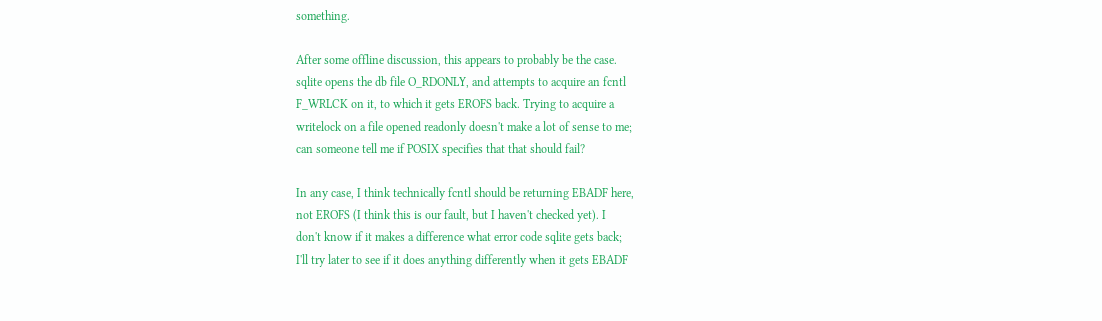something.

After some offline discussion, this appears to probably be the case.
sqlite opens the db file O_RDONLY, and attempts to acquire an fcntl
F_WRLCK on it, to which it gets EROFS back. Trying to acquire a
writelock on a file opened readonly doesn't make a lot of sense to me;
can someone tell me if POSIX specifies that that should fail?

In any case, I think technically fcntl should be returning EBADF here,
not EROFS (I think this is our fault, but I haven't checked yet). I
don't know if it makes a difference what error code sqlite gets back;
I'll try later to see if it does anything differently when it gets EBADF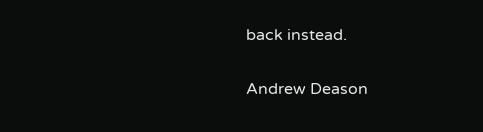back instead.

Andrew Deason